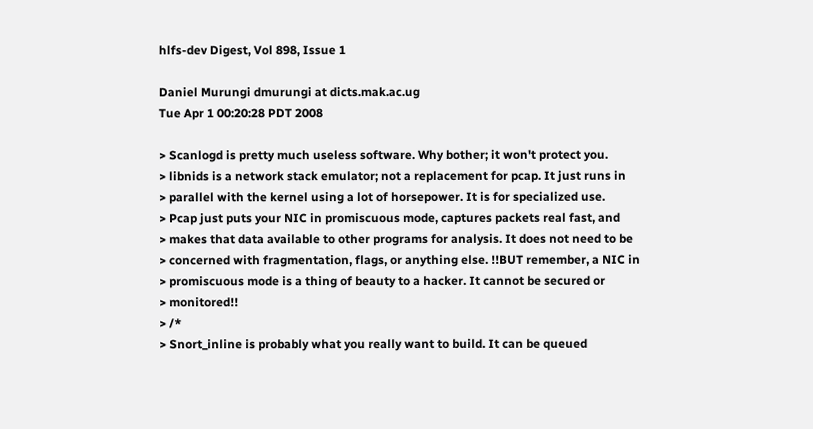hlfs-dev Digest, Vol 898, Issue 1

Daniel Murungi dmurungi at dicts.mak.ac.ug
Tue Apr 1 00:20:28 PDT 2008

> Scanlogd is pretty much useless software. Why bother; it won't protect you.
> libnids is a network stack emulator; not a replacement for pcap. It just runs in
> parallel with the kernel using a lot of horsepower. It is for specialized use.
> Pcap just puts your NIC in promiscuous mode, captures packets real fast, and
> makes that data available to other programs for analysis. It does not need to be
> concerned with fragmentation, flags, or anything else. !!BUT remember, a NIC in
> promiscuous mode is a thing of beauty to a hacker. It cannot be secured or
> monitored!!
> /*
> Snort_inline is probably what you really want to build. It can be queued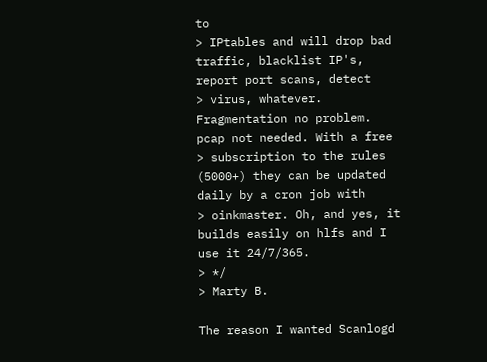to
> IPtables and will drop bad traffic, blacklist IP's, report port scans, detect
> virus, whatever. Fragmentation no problem.  pcap not needed. With a free
> subscription to the rules (5000+) they can be updated daily by a cron job with
> oinkmaster. Oh, and yes, it builds easily on hlfs and I use it 24/7/365.
> */
> Marty B.

The reason I wanted Scanlogd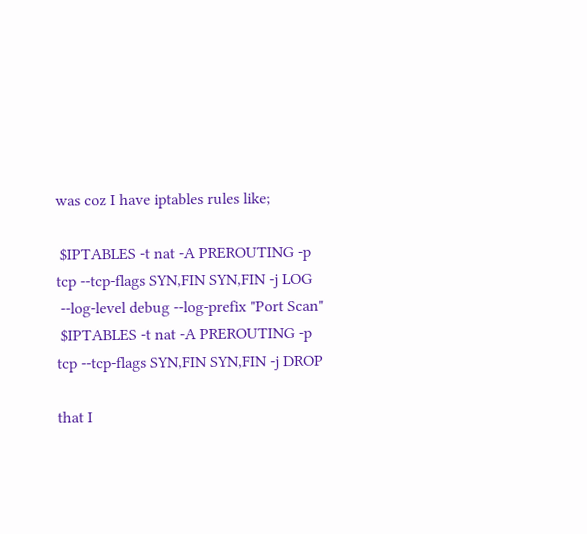was coz I have iptables rules like;

 $IPTABLES -t nat -A PREROUTING -p tcp --tcp-flags SYN,FIN SYN,FIN -j LOG
 --log-level debug --log-prefix "Port Scan"
 $IPTABLES -t nat -A PREROUTING -p tcp --tcp-flags SYN,FIN SYN,FIN -j DROP

that I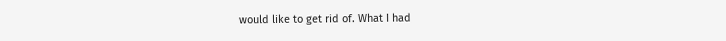would like to get rid of. What I had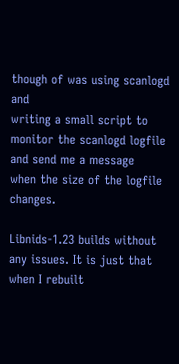though of was using scanlogd and
writing a small script to monitor the scanlogd logfile and send me a message
when the size of the logfile changes.

Libnids-1.23 builds without any issues. It is just that when I rebuilt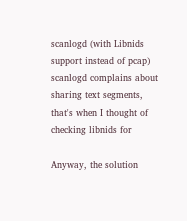scanlogd (with Libnids support instead of pcap) scanlogd complains about
sharing text segments, that's when I thought of checking libnids for

Anyway, the solution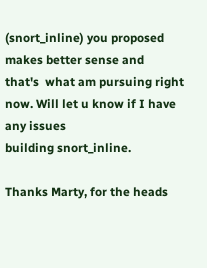(snort_inline) you proposed makes better sense and
that's  what am pursuing right now. Will let u know if I have any issues
building snort_inline.

Thanks Marty, for the heads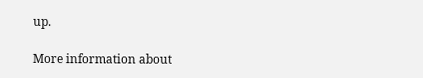up.

More information about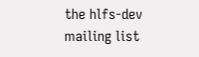the hlfs-dev mailing list